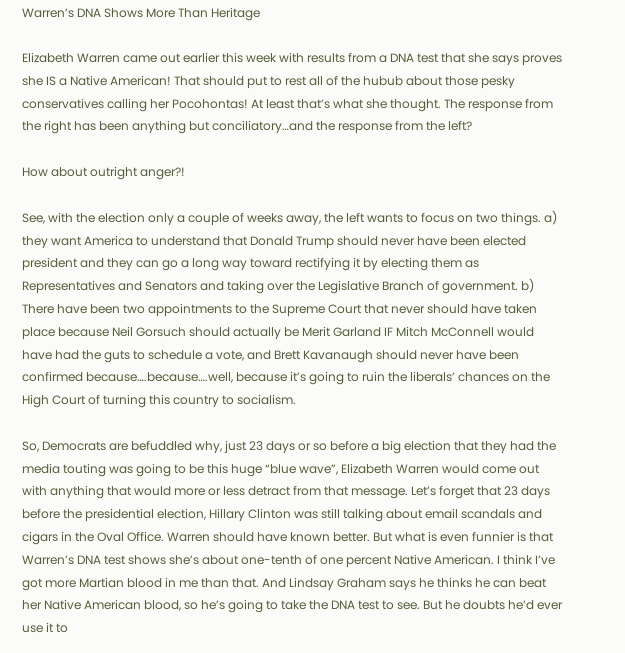Warren’s DNA Shows More Than Heritage

Elizabeth Warren came out earlier this week with results from a DNA test that she says proves she IS a Native American! That should put to rest all of the hubub about those pesky conservatives calling her Pocohontas! At least that’s what she thought. The response from the right has been anything but conciliatory…and the response from the left?

How about outright anger?!

See, with the election only a couple of weeks away, the left wants to focus on two things. a) they want America to understand that Donald Trump should never have been elected president and they can go a long way toward rectifying it by electing them as Representatives and Senators and taking over the Legislative Branch of government. b) There have been two appointments to the Supreme Court that never should have taken place because Neil Gorsuch should actually be Merit Garland IF Mitch McConnell would have had the guts to schedule a vote, and Brett Kavanaugh should never have been confirmed because….because….well, because it’s going to ruin the liberals’ chances on the High Court of turning this country to socialism.

So, Democrats are befuddled why, just 23 days or so before a big election that they had the media touting was going to be this huge “blue wave”, Elizabeth Warren would come out with anything that would more or less detract from that message. Let’s forget that 23 days before the presidential election, Hillary Clinton was still talking about email scandals and cigars in the Oval Office. Warren should have known better. But what is even funnier is that Warren’s DNA test shows she’s about one-tenth of one percent Native American. I think I’ve got more Martian blood in me than that. And Lindsay Graham says he thinks he can beat her Native American blood, so he’s going to take the DNA test to see. But he doubts he’d ever use it to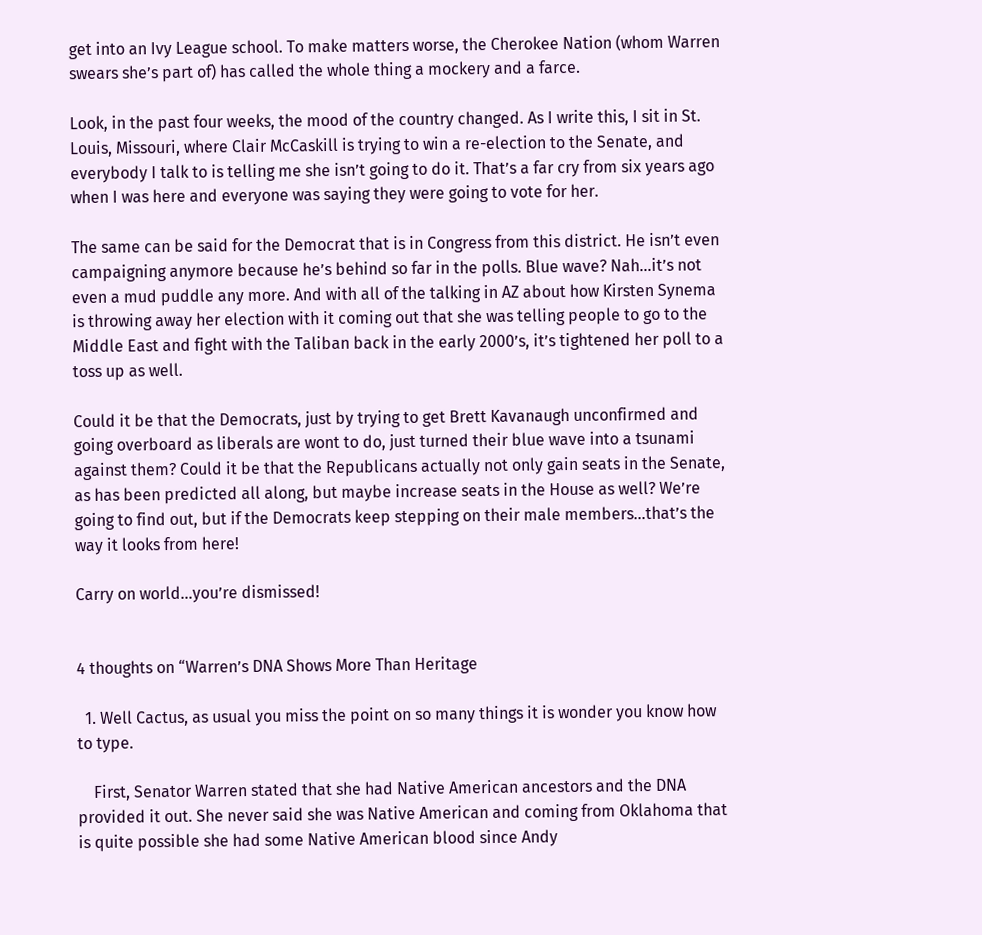get into an Ivy League school. To make matters worse, the Cherokee Nation (whom Warren swears she’s part of) has called the whole thing a mockery and a farce.

Look, in the past four weeks, the mood of the country changed. As I write this, I sit in St. Louis, Missouri, where Clair McCaskill is trying to win a re-election to the Senate, and everybody I talk to is telling me she isn’t going to do it. That’s a far cry from six years ago when I was here and everyone was saying they were going to vote for her.

The same can be said for the Democrat that is in Congress from this district. He isn’t even campaigning anymore because he’s behind so far in the polls. Blue wave? Nah…it’s not even a mud puddle any more. And with all of the talking in AZ about how Kirsten Synema is throwing away her election with it coming out that she was telling people to go to the Middle East and fight with the Taliban back in the early 2000’s, it’s tightened her poll to a toss up as well.

Could it be that the Democrats, just by trying to get Brett Kavanaugh unconfirmed and going overboard as liberals are wont to do, just turned their blue wave into a tsunami against them? Could it be that the Republicans actually not only gain seats in the Senate, as has been predicted all along, but maybe increase seats in the House as well? We’re going to find out, but if the Democrats keep stepping on their male members…that’s the way it looks from here!

Carry on world…you’re dismissed!


4 thoughts on “Warren’s DNA Shows More Than Heritage

  1. Well Cactus, as usual you miss the point on so many things it is wonder you know how to type.

    First, Senator Warren stated that she had Native American ancestors and the DNA provided it out. She never said she was Native American and coming from Oklahoma that is quite possible she had some Native American blood since Andy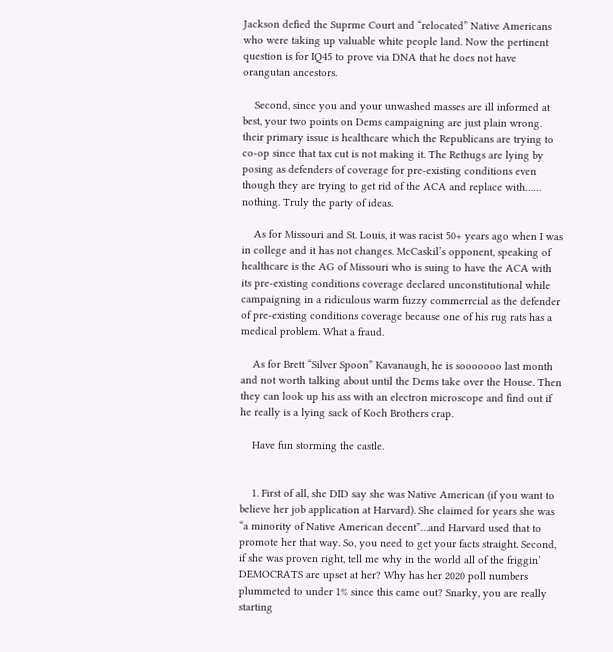Jackson defied the Suprme Court and “relocated” Native Americans who were taking up valuable white people land. Now the pertinent question is for IQ45 to prove via DNA that he does not have orangutan ancestors.

    Second, since you and your unwashed masses are ill informed at best, your two points on Dems campaigning are just plain wrong. their primary issue is healthcare which the Republicans are trying to co-op since that tax cut is not making it. The Rethugs are lying by posing as defenders of coverage for pre-existing conditions even though they are trying to get rid of the ACA and replace with…… nothing. Truly the party of ideas.

    As for Missouri and St. Louis, it was racist 50+ years ago when I was in college and it has not changes. McCaskil’s opponent, speaking of healthcare is the AG of Missouri who is suing to have the ACA with its pre-existing conditions coverage declared unconstitutional while campaigning in a ridiculous warm fuzzy commerrcial as the defender of pre-existing conditions coverage because one of his rug rats has a medical problem. What a fraud.

    As for Brett “Silver Spoon” Kavanaugh, he is sooooooo last month and not worth talking about until the Dems take over the House. Then they can look up his ass with an electron microscope and find out if he really is a lying sack of Koch Brothers crap.

    Have fun storming the castle.


    1. First of all, she DID say she was Native American (if you want to believe her job application at Harvard). She claimed for years she was “a minority of Native American decent”…and Harvard used that to promote her that way. So, you need to get your facts straight. Second, if she was proven right, tell me why in the world all of the friggin’ DEMOCRATS are upset at her? Why has her 2020 poll numbers plummeted to under 1% since this came out? Snarky, you are really starting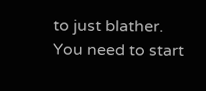to just blather. You need to start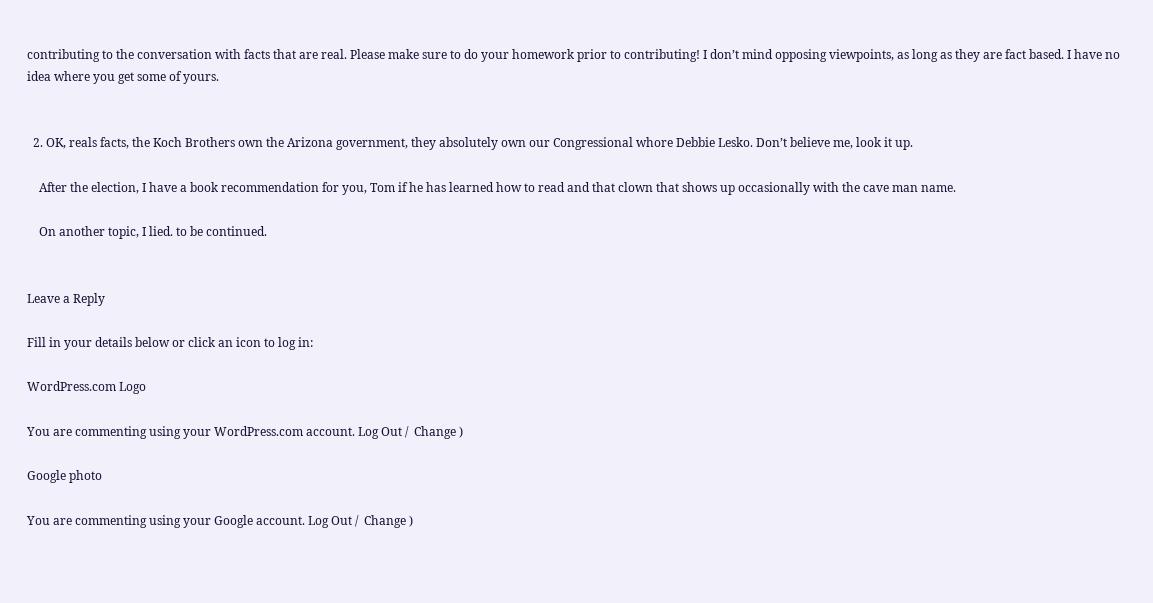contributing to the conversation with facts that are real. Please make sure to do your homework prior to contributing! I don’t mind opposing viewpoints, as long as they are fact based. I have no idea where you get some of yours.


  2. OK, reals facts, the Koch Brothers own the Arizona government, they absolutely own our Congressional whore Debbie Lesko. Don’t believe me, look it up.

    After the election, I have a book recommendation for you, Tom if he has learned how to read and that clown that shows up occasionally with the cave man name.

    On another topic, I lied. to be continued.


Leave a Reply

Fill in your details below or click an icon to log in:

WordPress.com Logo

You are commenting using your WordPress.com account. Log Out /  Change )

Google photo

You are commenting using your Google account. Log Out /  Change )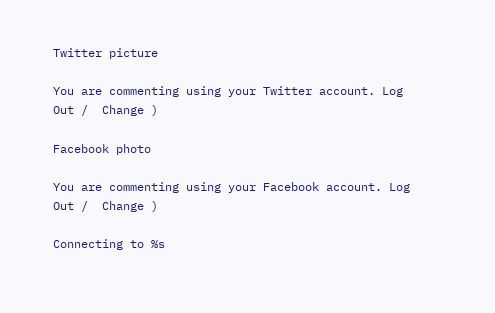Twitter picture

You are commenting using your Twitter account. Log Out /  Change )

Facebook photo

You are commenting using your Facebook account. Log Out /  Change )

Connecting to %s